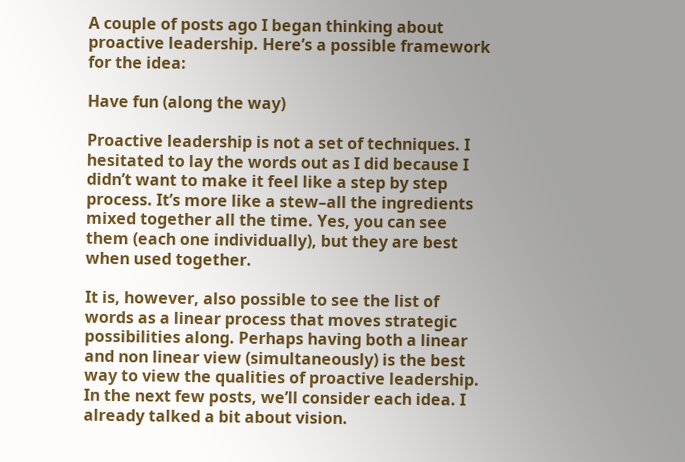A couple of posts ago I began thinking about proactive leadership. Here’s a possible framework for the idea:

Have fun (along the way)

Proactive leadership is not a set of techniques. I hesitated to lay the words out as I did because I didn’t want to make it feel like a step by step process. It’s more like a stew–all the ingredients mixed together all the time. Yes, you can see them (each one individually), but they are best when used together.

It is, however, also possible to see the list of words as a linear process that moves strategic possibilities along. Perhaps having both a linear and non linear view (simultaneously) is the best way to view the qualities of proactive leadership. In the next few posts, we’ll consider each idea. I already talked a bit about vision.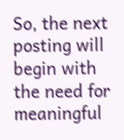So, the next posting will begin with the need for meaningful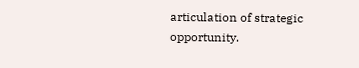articulation of strategic opportunity.